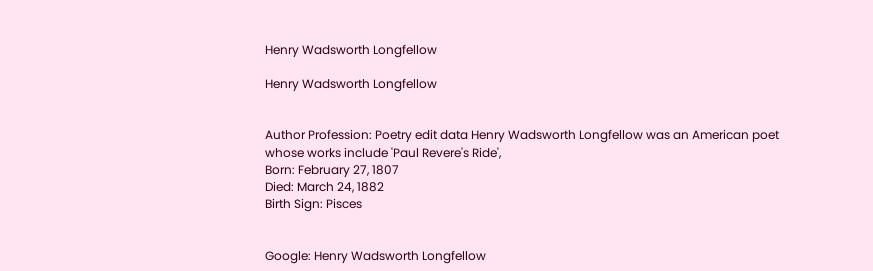Henry Wadsworth Longfellow

Henry Wadsworth Longfellow


Author Profession: Poetry edit data Henry Wadsworth Longfellow was an American poet whose works include 'Paul Revere's Ride',
Born: February 27, 1807
Died: March 24, 1882
Birth Sign: Pisces


Google: Henry Wadsworth Longfellow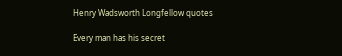Henry Wadsworth Longfellow quotes

Every man has his secret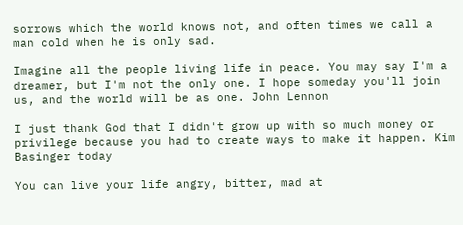sorrows which the world knows not, and often times we call a man cold when he is only sad.

Imagine all the people living life in peace. You may say I'm a dreamer, but I'm not the only one. I hope someday you'll join us, and the world will be as one. John Lennon

I just thank God that I didn't grow up with so much money or privilege because you had to create ways to make it happen. Kim Basinger today

You can live your life angry, bitter, mad at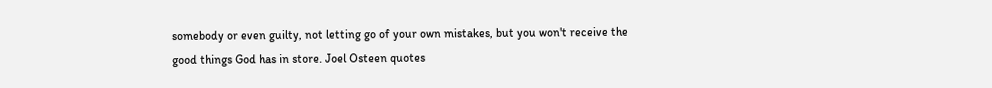somebody or even guilty, not letting go of your own mistakes, but you won't receive the good things God has in store. Joel Osteen quotes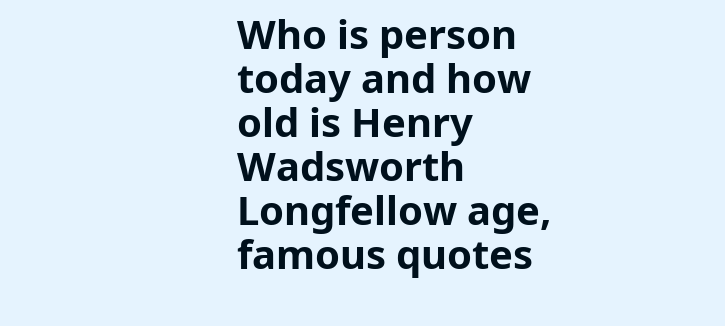Who is person today and how old is Henry Wadsworth Longfellow age, famous quotes